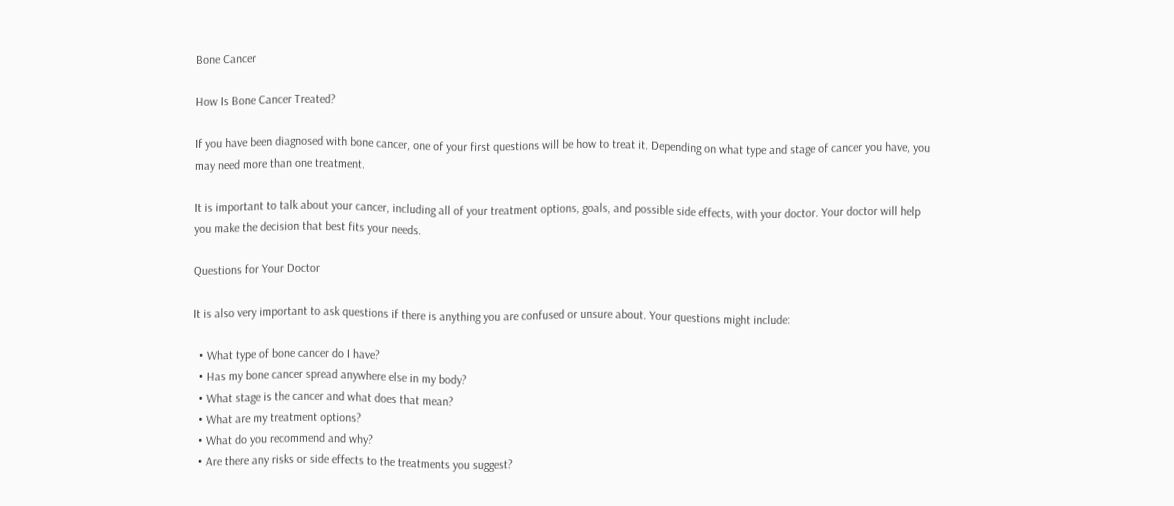Bone Cancer

How Is Bone Cancer Treated?

If you have been diagnosed with bone cancer, one of your first questions will be how to treat it. Depending on what type and stage of cancer you have, you may need more than one treatment.

It is important to talk about your cancer, including all of your treatment options, goals, and possible side effects, with your doctor. Your doctor will help you make the decision that best fits your needs.

Questions for Your Doctor

It is also very important to ask questions if there is anything you are confused or unsure about. Your questions might include:

  • What type of bone cancer do I have?
  • Has my bone cancer spread anywhere else in my body?
  • What stage is the cancer and what does that mean?
  • What are my treatment options?
  • What do you recommend and why?
  • Are there any risks or side effects to the treatments you suggest?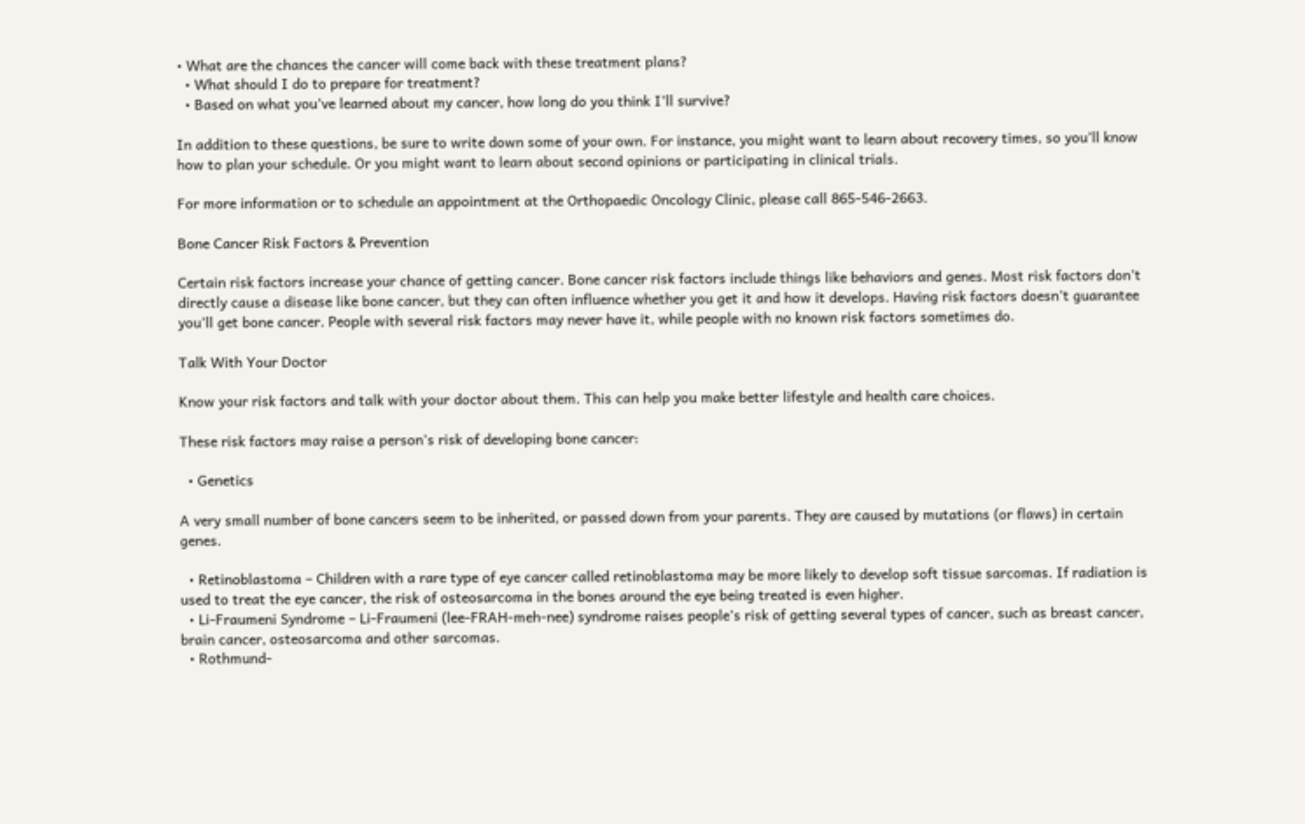• What are the chances the cancer will come back with these treatment plans?
  • What should I do to prepare for treatment?
  • Based on what you’ve learned about my cancer, how long do you think I’ll survive?

In addition to these questions, be sure to write down some of your own. For instance, you might want to learn about recovery times, so you’ll know how to plan your schedule. Or you might want to learn about second opinions or participating in clinical trials.

For more information or to schedule an appointment at the Orthopaedic Oncology Clinic, please call 865-546-2663.

Bone Cancer Risk Factors & Prevention

Certain risk factors increase your chance of getting cancer. Bone cancer risk factors include things like behaviors and genes. Most risk factors don’t directly cause a disease like bone cancer, but they can often influence whether you get it and how it develops. Having risk factors doesn’t guarantee you’ll get bone cancer. People with several risk factors may never have it, while people with no known risk factors sometimes do.

Talk With Your Doctor

Know your risk factors and talk with your doctor about them. This can help you make better lifestyle and health care choices.

These risk factors may raise a person’s risk of developing bone cancer:

  • Genetics

A very small number of bone cancers seem to be inherited, or passed down from your parents. They are caused by mutations (or flaws) in certain genes.

  • Retinoblastoma – Children with a rare type of eye cancer called retinoblastoma may be more likely to develop soft tissue sarcomas. If radiation is used to treat the eye cancer, the risk of osteosarcoma in the bones around the eye being treated is even higher.
  • Li-Fraumeni Syndrome – Li-Fraumeni (lee-FRAH-meh-nee) syndrome raises people’s risk of getting several types of cancer, such as breast cancer, brain cancer, osteosarcoma and other sarcomas.
  • Rothmund-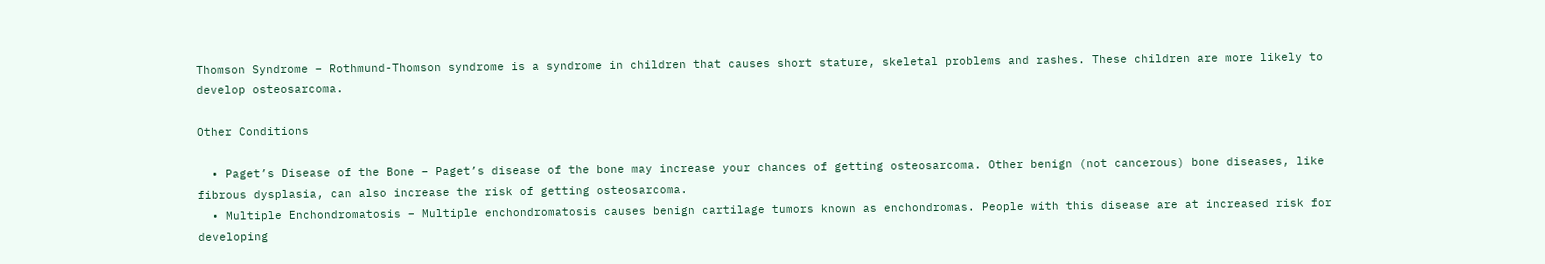Thomson Syndrome – Rothmund-Thomson syndrome is a syndrome in children that causes short stature, skeletal problems and rashes. These children are more likely to develop osteosarcoma.

Other Conditions

  • Paget’s Disease of the Bone – Paget’s disease of the bone may increase your chances of getting osteosarcoma. Other benign (not cancerous) bone diseases, like fibrous dysplasia, can also increase the risk of getting osteosarcoma.
  • Multiple Enchondromatosis – Multiple enchondromatosis causes benign cartilage tumors known as enchondromas. People with this disease are at increased risk for developing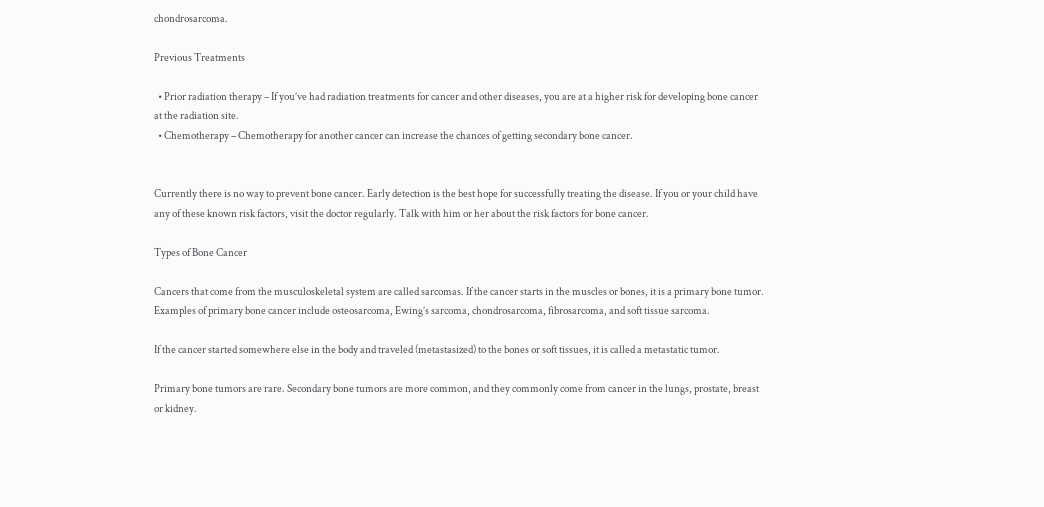chondrosarcoma.

Previous Treatments

  • Prior radiation therapy – If you’ve had radiation treatments for cancer and other diseases, you are at a higher risk for developing bone cancer at the radiation site.
  • Chemotherapy – Chemotherapy for another cancer can increase the chances of getting secondary bone cancer.


Currently there is no way to prevent bone cancer. Early detection is the best hope for successfully treating the disease. If you or your child have any of these known risk factors, visit the doctor regularly. Talk with him or her about the risk factors for bone cancer.

Types of Bone Cancer

Cancers that come from the musculoskeletal system are called sarcomas. If the cancer starts in the muscles or bones, it is a primary bone tumor. Examples of primary bone cancer include osteosarcoma, Ewing’s sarcoma, chondrosarcoma, fibrosarcoma, and soft tissue sarcoma.

If the cancer started somewhere else in the body and traveled (metastasized) to the bones or soft tissues, it is called a metastatic tumor.

Primary bone tumors are rare. Secondary bone tumors are more common, and they commonly come from cancer in the lungs, prostate, breast or kidney.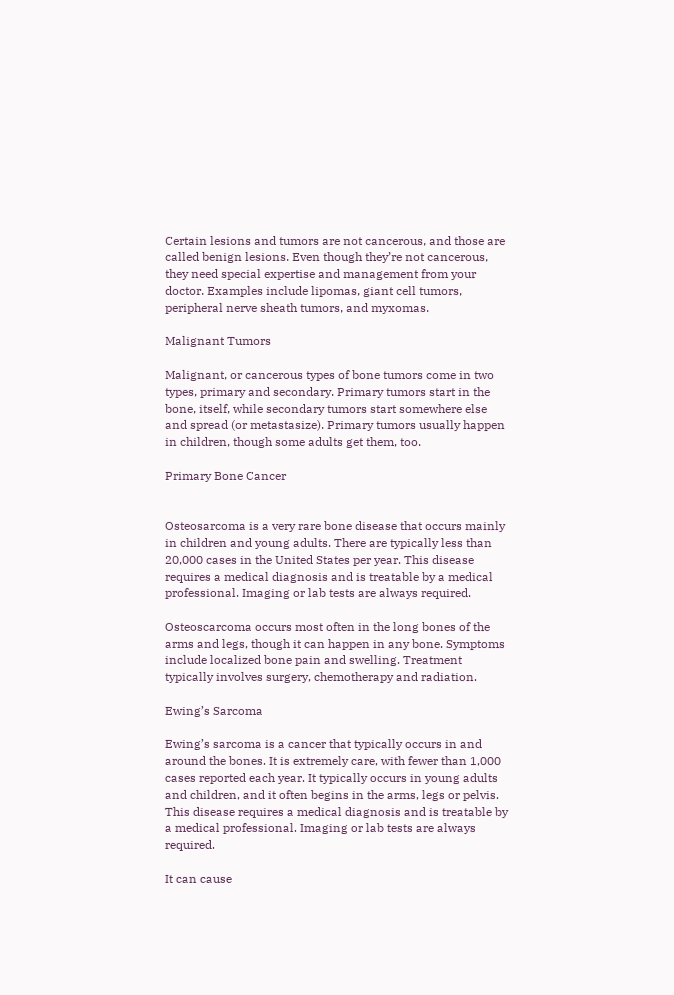Certain lesions and tumors are not cancerous, and those are called benign lesions. Even though they’re not cancerous, they need special expertise and management from your doctor. Examples include lipomas, giant cell tumors, peripheral nerve sheath tumors, and myxomas.

Malignant Tumors

Malignant, or cancerous types of bone tumors come in two types, primary and secondary. Primary tumors start in the bone, itself, while secondary tumors start somewhere else and spread (or metastasize). Primary tumors usually happen in children, though some adults get them, too.

Primary Bone Cancer


Osteosarcoma is a very rare bone disease that occurs mainly in children and young adults. There are typically less than 20,000 cases in the United States per year. This disease requires a medical diagnosis and is treatable by a medical professional. Imaging or lab tests are always required.

Osteoscarcoma occurs most often in the long bones of the arms and legs, though it can happen in any bone. Symptoms include localized bone pain and swelling. Treatment typically involves surgery, chemotherapy and radiation.

Ewing’s Sarcoma

Ewing’s sarcoma is a cancer that typically occurs in and around the bones. It is extremely care, with fewer than 1,000 cases reported each year. It typically occurs in young adults and children, and it often begins in the arms, legs or pelvis. This disease requires a medical diagnosis and is treatable by a medical professional. Imaging or lab tests are always required.

It can cause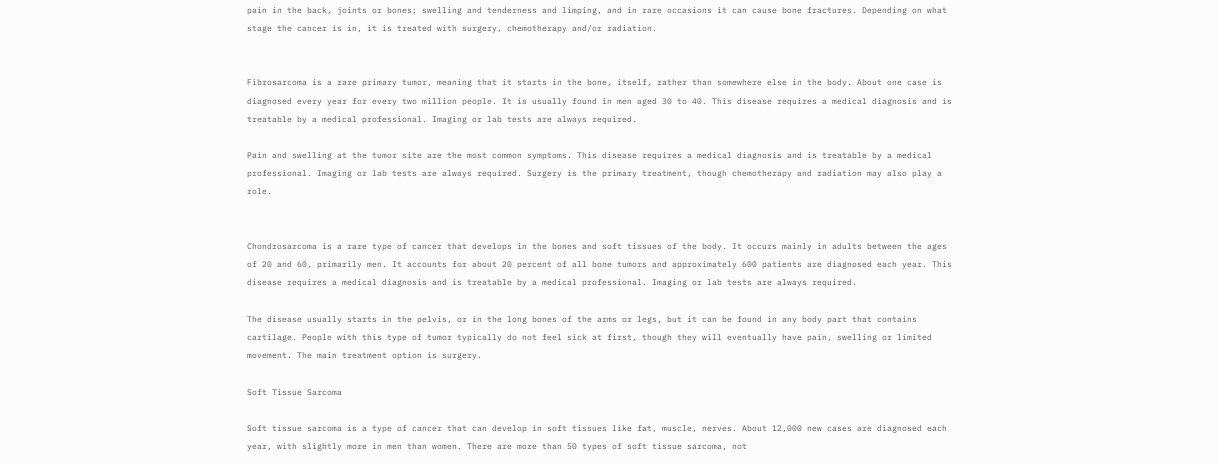pain in the back, joints or bones; swelling and tenderness and limping, and in rare occasions it can cause bone fractures. Depending on what stage the cancer is in, it is treated with surgery, chemotherapy and/or radiation.


Fibrosarcoma is a rare primary tumor, meaning that it starts in the bone, itself, rather than somewhere else in the body. About one case is diagnosed every year for every two million people. It is usually found in men aged 30 to 40. This disease requires a medical diagnosis and is treatable by a medical professional. Imaging or lab tests are always required.

Pain and swelling at the tumor site are the most common symptoms. This disease requires a medical diagnosis and is treatable by a medical professional. Imaging or lab tests are always required. Surgery is the primary treatment, though chemotherapy and radiation may also play a role.


Chondrosarcoma is a rare type of cancer that develops in the bones and soft tissues of the body. It occurs mainly in adults between the ages of 20 and 60, primarily men. It accounts for about 20 percent of all bone tumors and approximately 600 patients are diagnosed each year. This disease requires a medical diagnosis and is treatable by a medical professional. Imaging or lab tests are always required.

The disease usually starts in the pelvis, or in the long bones of the arms or legs, but it can be found in any body part that contains cartilage. People with this type of tumor typically do not feel sick at first, though they will eventually have pain, swelling or limited movement. The main treatment option is surgery.

Soft Tissue Sarcoma

Soft tissue sarcoma is a type of cancer that can develop in soft tissues like fat, muscle, nerves. About 12,000 new cases are diagnosed each year, with slightly more in men than women. There are more than 50 types of soft tissue sarcoma, not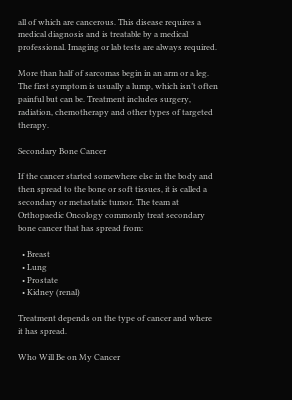all of which are cancerous. This disease requires a medical diagnosis and is treatable by a medical professional. Imaging or lab tests are always required.

More than half of sarcomas begin in an arm or a leg. The first symptom is usually a lump, which isn’t often painful but can be. Treatment includes surgery, radiation, chemotherapy and other types of targeted therapy.

Secondary Bone Cancer

If the cancer started somewhere else in the body and then spread to the bone or soft tissues, it is called a secondary or metastatic tumor. The team at Orthopaedic Oncology commonly treat secondary bone cancer that has spread from:

  • Breast
  • Lung
  • Prostate
  • Kidney (renal)

Treatment depends on the type of cancer and where it has spread.

Who Will Be on My Cancer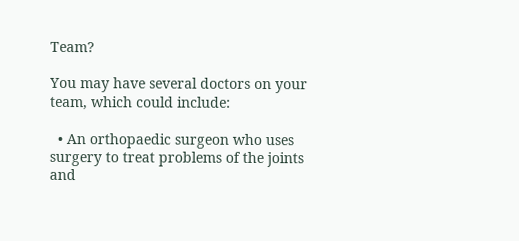Team?

You may have several doctors on your team, which could include:

  • An orthopaedic surgeon who uses surgery to treat problems of the joints and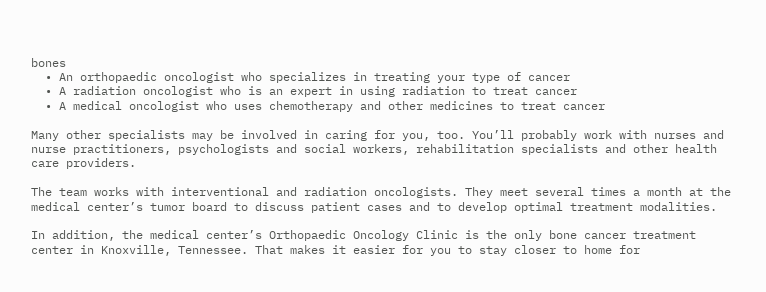bones
  • An orthopaedic oncologist who specializes in treating your type of cancer
  • A radiation oncologist who is an expert in using radiation to treat cancer
  • A medical oncologist who uses chemotherapy and other medicines to treat cancer

Many other specialists may be involved in caring for you, too. You’ll probably work with nurses and nurse practitioners, psychologists and social workers, rehabilitation specialists and other health care providers.

The team works with interventional and radiation oncologists. They meet several times a month at the medical center’s tumor board to discuss patient cases and to develop optimal treatment modalities.

In addition, the medical center’s Orthopaedic Oncology Clinic is the only bone cancer treatment center in Knoxville, Tennessee. That makes it easier for you to stay closer to home for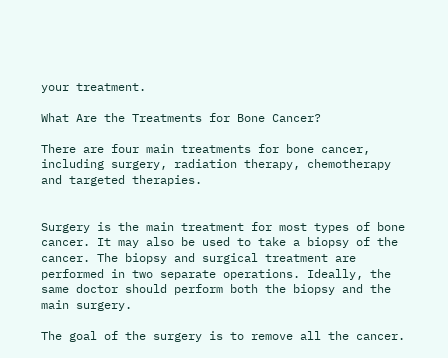your treatment.

What Are the Treatments for Bone Cancer?

There are four main treatments for bone cancer, including surgery, radiation therapy, chemotherapy and targeted therapies.


Surgery is the main treatment for most types of bone cancer. It may also be used to take a biopsy of the cancer. The biopsy and surgical treatment are performed in two separate operations. Ideally, the same doctor should perform both the biopsy and the main surgery.

The goal of the surgery is to remove all the cancer.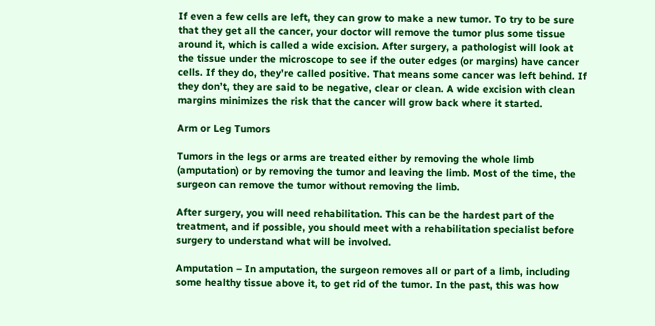If even a few cells are left, they can grow to make a new tumor. To try to be sure that they get all the cancer, your doctor will remove the tumor plus some tissue around it, which is called a wide excision. After surgery, a pathologist will look at the tissue under the microscope to see if the outer edges (or margins) have cancer cells. If they do, they’re called positive. That means some cancer was left behind. If they don’t, they are said to be negative, clear or clean. A wide excision with clean margins minimizes the risk that the cancer will grow back where it started.

Arm or Leg Tumors

Tumors in the legs or arms are treated either by removing the whole limb (amputation) or by removing the tumor and leaving the limb. Most of the time, the surgeon can remove the tumor without removing the limb.

After surgery, you will need rehabilitation. This can be the hardest part of the treatment, and if possible, you should meet with a rehabilitation specialist before surgery to understand what will be involved.

Amputation – In amputation, the surgeon removes all or part of a limb, including some healthy tissue above it, to get rid of the tumor. In the past, this was how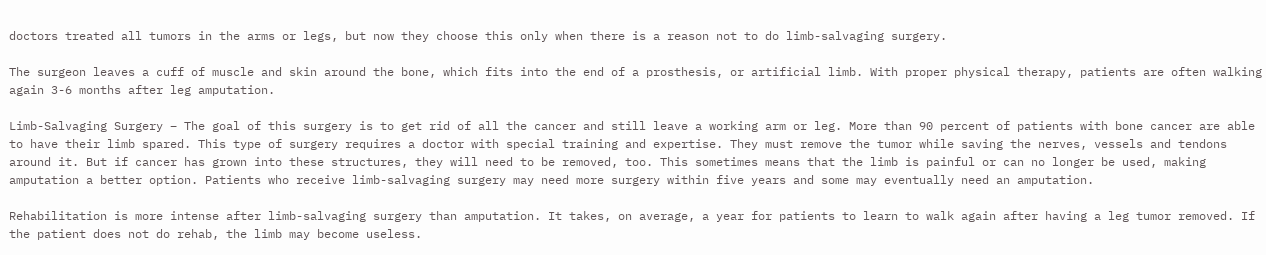doctors treated all tumors in the arms or legs, but now they choose this only when there is a reason not to do limb-salvaging surgery.

The surgeon leaves a cuff of muscle and skin around the bone, which fits into the end of a prosthesis, or artificial limb. With proper physical therapy, patients are often walking again 3-6 months after leg amputation.

Limb-Salvaging Surgery – The goal of this surgery is to get rid of all the cancer and still leave a working arm or leg. More than 90 percent of patients with bone cancer are able to have their limb spared. This type of surgery requires a doctor with special training and expertise. They must remove the tumor while saving the nerves, vessels and tendons around it. But if cancer has grown into these structures, they will need to be removed, too. This sometimes means that the limb is painful or can no longer be used, making amputation a better option. Patients who receive limb-salvaging surgery may need more surgery within five years and some may eventually need an amputation.

Rehabilitation is more intense after limb-salvaging surgery than amputation. It takes, on average, a year for patients to learn to walk again after having a leg tumor removed. If the patient does not do rehab, the limb may become useless.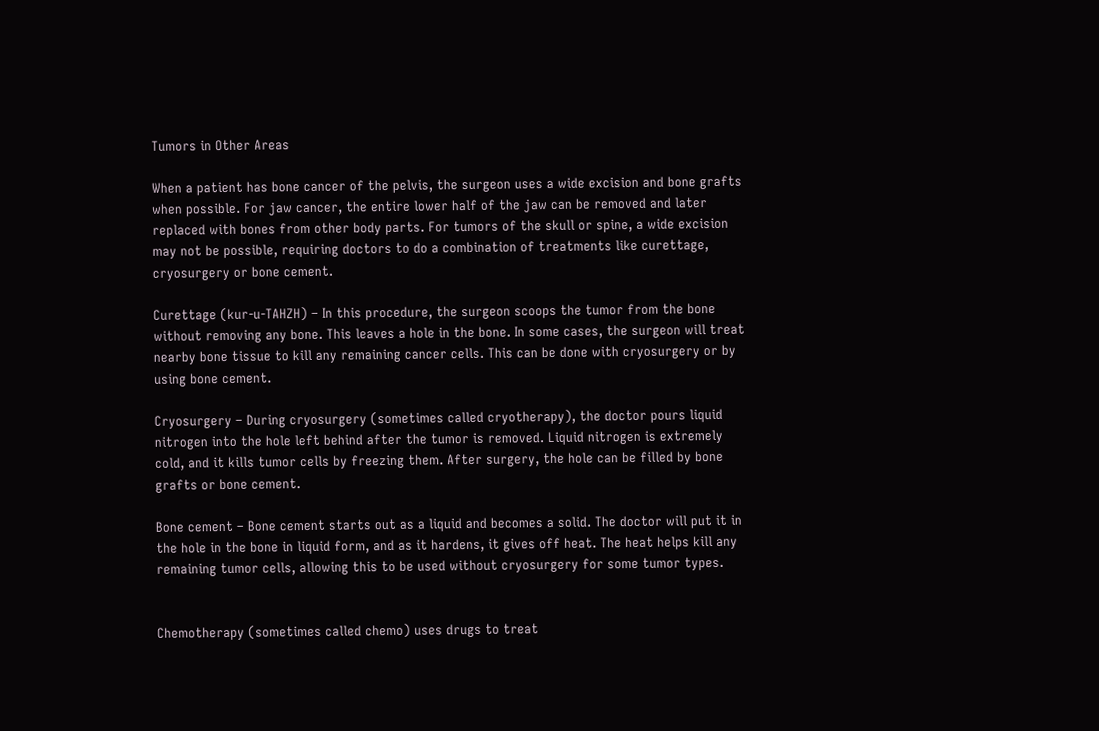Tumors in Other Areas

When a patient has bone cancer of the pelvis, the surgeon uses a wide excision and bone grafts when possible. For jaw cancer, the entire lower half of the jaw can be removed and later replaced with bones from other body parts. For tumors of the skull or spine, a wide excision may not be possible, requiring doctors to do a combination of treatments like curettage, cryosurgery or bone cement.

Curettage (kur-u-TAHZH) – In this procedure, the surgeon scoops the tumor from the bone without removing any bone. This leaves a hole in the bone. In some cases, the surgeon will treat nearby bone tissue to kill any remaining cancer cells. This can be done with cryosurgery or by using bone cement.

Cryosurgery – During cryosurgery (sometimes called cryotherapy), the doctor pours liquid nitrogen into the hole left behind after the tumor is removed. Liquid nitrogen is extremely cold, and it kills tumor cells by freezing them. After surgery, the hole can be filled by bone grafts or bone cement.

Bone cement – Bone cement starts out as a liquid and becomes a solid. The doctor will put it in the hole in the bone in liquid form, and as it hardens, it gives off heat. The heat helps kill any remaining tumor cells, allowing this to be used without cryosurgery for some tumor types.


Chemotherapy (sometimes called chemo) uses drugs to treat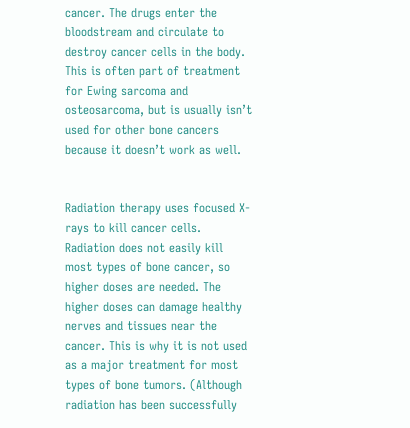cancer. The drugs enter the bloodstream and circulate to destroy cancer cells in the body. This is often part of treatment for Ewing sarcoma and osteosarcoma, but is usually isn’t used for other bone cancers because it doesn’t work as well.


Radiation therapy uses focused X-rays to kill cancer cells. Radiation does not easily kill most types of bone cancer, so higher doses are needed. The higher doses can damage healthy nerves and tissues near the cancer. This is why it is not used as a major treatment for most types of bone tumors. (Although radiation has been successfully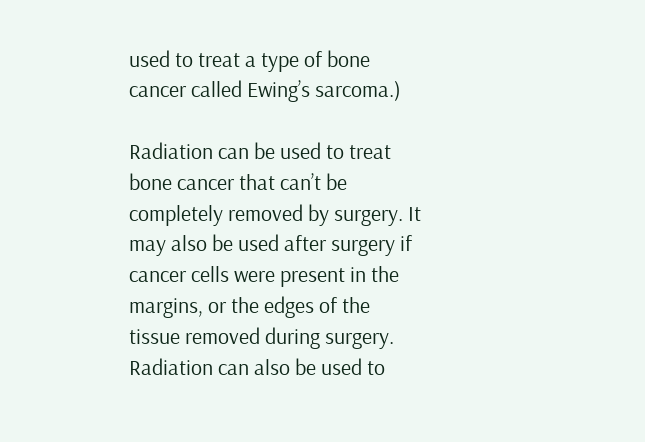used to treat a type of bone cancer called Ewing’s sarcoma.)

Radiation can be used to treat bone cancer that can’t be completely removed by surgery. It may also be used after surgery if cancer cells were present in the margins, or the edges of the tissue removed during surgery. Radiation can also be used to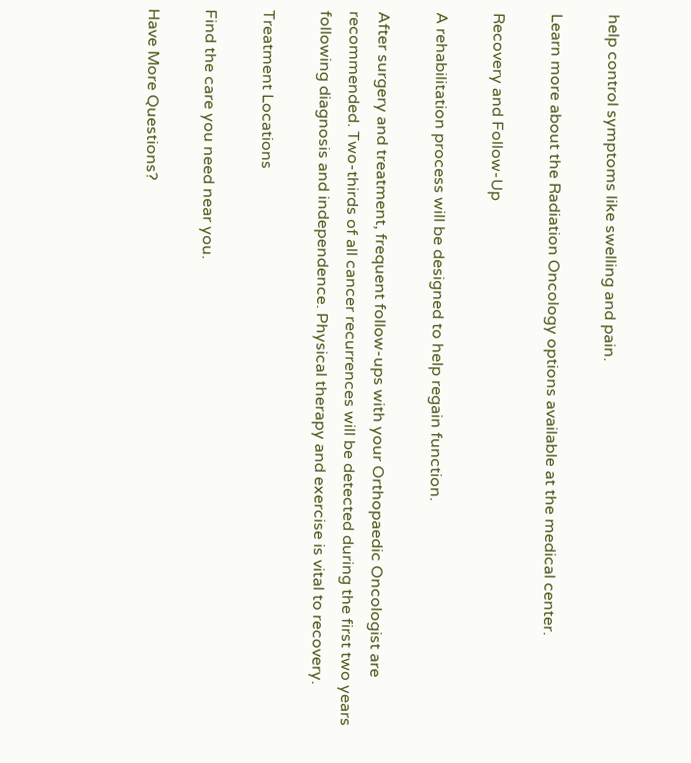help control symptoms like swelling and pain.

Learn more about the Radiation Oncology options available at the medical center.

Recovery and Follow-Up

A rehabilitation process will be designed to help regain function.

After surgery and treatment, frequent follow-ups with your Orthopaedic Oncologist are recommended. Two-thirds of all cancer recurrences will be detected during the first two years following diagnosis and independence. Physical therapy and exercise is vital to recovery.

Treatment Locations

Find the care you need near you.

Have More Questions?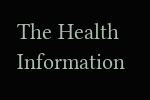The Health Information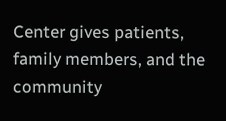Center gives patients, family members, and the community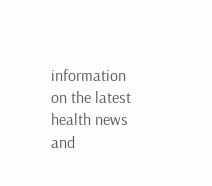information on the latest health news and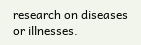research on diseases or illnesses.